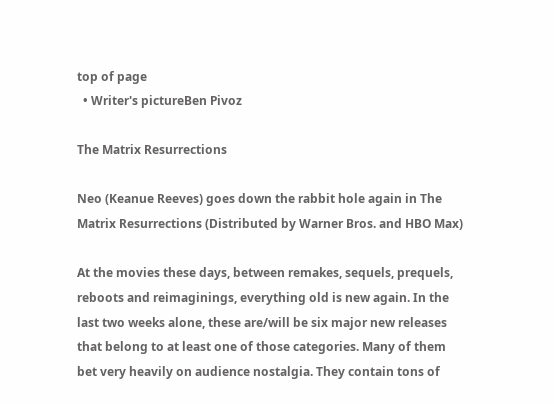top of page
  • Writer's pictureBen Pivoz

The Matrix Resurrections

Neo (Keanue Reeves) goes down the rabbit hole again in The Matrix Resurrections (Distributed by Warner Bros. and HBO Max)

At the movies these days, between remakes, sequels, prequels, reboots and reimaginings, everything old is new again. In the last two weeks alone, these are/will be six major new releases that belong to at least one of those categories. Many of them bet very heavily on audience nostalgia. They contain tons of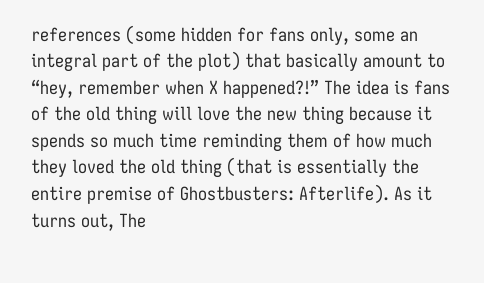references (some hidden for fans only, some an integral part of the plot) that basically amount to “hey, remember when X happened?!” The idea is fans of the old thing will love the new thing because it spends so much time reminding them of how much they loved the old thing (that is essentially the entire premise of Ghostbusters: Afterlife). As it turns out, The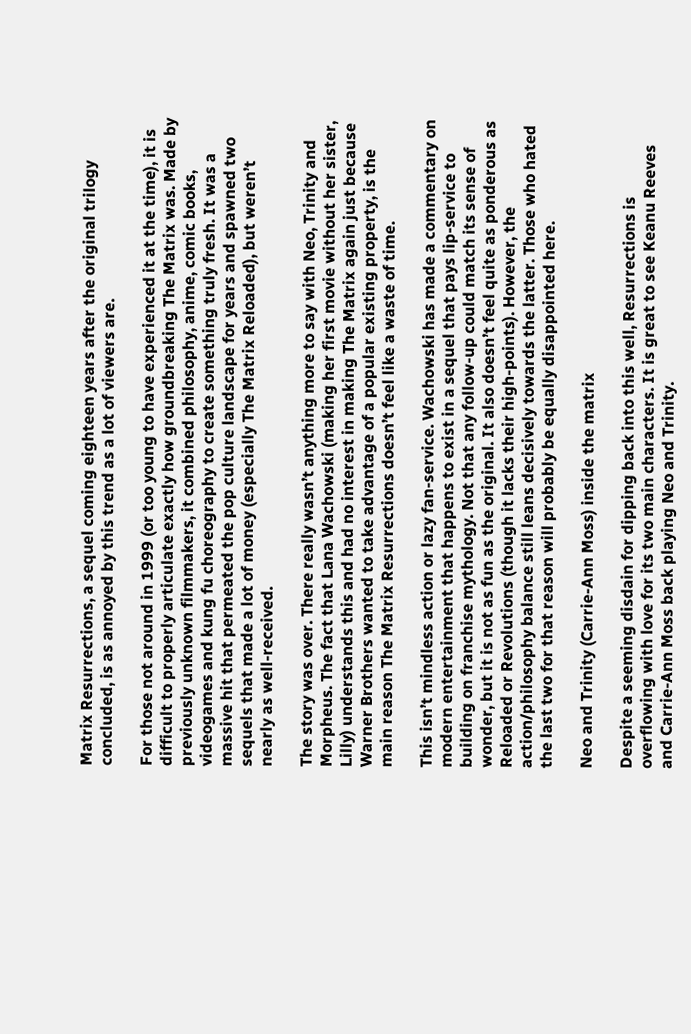Matrix Resurrections, a sequel coming eighteen years after the original trilogy concluded, is as annoyed by this trend as a lot of viewers are.

For those not around in 1999 (or too young to have experienced it at the time), it is difficult to properly articulate exactly how groundbreaking The Matrix was. Made by previously unknown filmmakers, it combined philosophy, anime, comic books, videogames and kung fu choreography to create something truly fresh. It was a massive hit that permeated the pop culture landscape for years and spawned two sequels that made a lot of money (especially The Matrix Reloaded), but weren’t nearly as well-received.

The story was over. There really wasn’t anything more to say with Neo, Trinity and Morpheus. The fact that Lana Wachowski (making her first movie without her sister, Lilly) understands this and had no interest in making The Matrix again just because Warner Brothers wanted to take advantage of a popular existing property, is the main reason The Matrix Resurrections doesn’t feel like a waste of time.

This isn’t mindless action or lazy fan-service. Wachowski has made a commentary on modern entertainment that happens to exist in a sequel that pays lip-service to building on franchise mythology. Not that any follow-up could match its sense of wonder, but it is not as fun as the original. It also doesn’t feel quite as ponderous as Reloaded or Revolutions (though it lacks their high-points). However, the action/philosophy balance still leans decisively towards the latter. Those who hated the last two for that reason will probably be equally disappointed here.

Neo and Trinity (Carrie-Ann Moss) inside the matrix

Despite a seeming disdain for dipping back into this well, Resurrections is overflowing with love for its two main characters. It is great to see Keanu Reeves and Carrie-Ann Moss back playing Neo and Trinity.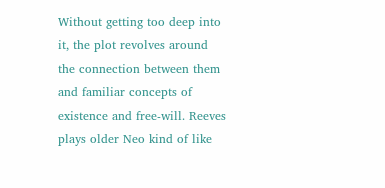Without getting too deep into it, the plot revolves around the connection between them and familiar concepts of existence and free-will. Reeves plays older Neo kind of like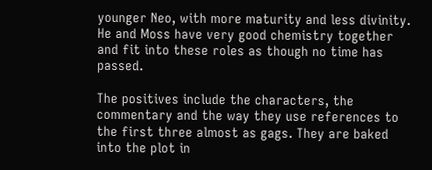younger Neo, with more maturity and less divinity. He and Moss have very good chemistry together and fit into these roles as though no time has passed.

The positives include the characters, the commentary and the way they use references to the first three almost as gags. They are baked into the plot in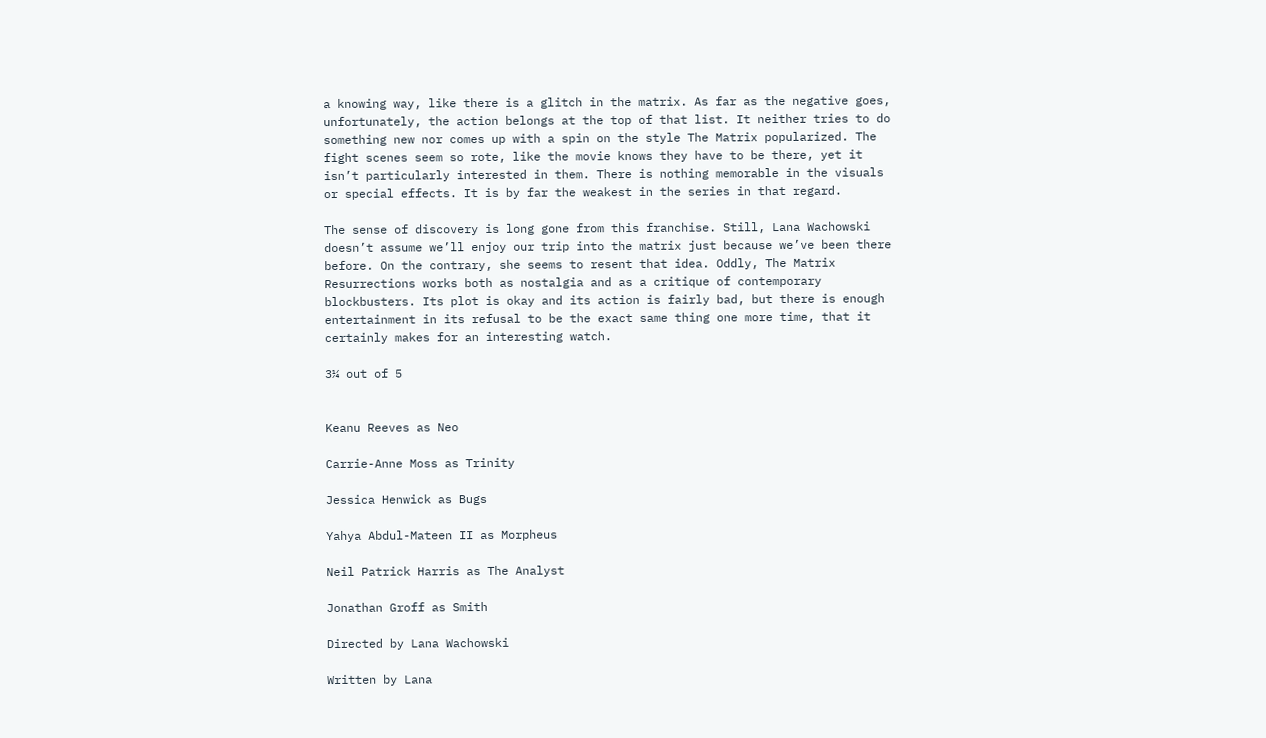a knowing way, like there is a glitch in the matrix. As far as the negative goes, unfortunately, the action belongs at the top of that list. It neither tries to do something new nor comes up with a spin on the style The Matrix popularized. The fight scenes seem so rote, like the movie knows they have to be there, yet it isn’t particularly interested in them. There is nothing memorable in the visuals or special effects. It is by far the weakest in the series in that regard.

The sense of discovery is long gone from this franchise. Still, Lana Wachowski doesn’t assume we’ll enjoy our trip into the matrix just because we’ve been there before. On the contrary, she seems to resent that idea. Oddly, The Matrix Resurrections works both as nostalgia and as a critique of contemporary blockbusters. Its plot is okay and its action is fairly bad, but there is enough entertainment in its refusal to be the exact same thing one more time, that it certainly makes for an interesting watch.

3¼ out of 5


Keanu Reeves as Neo

Carrie-Anne Moss as Trinity

Jessica Henwick as Bugs

Yahya Abdul-Mateen II as Morpheus

Neil Patrick Harris as The Analyst

Jonathan Groff as Smith

Directed by Lana Wachowski

Written by Lana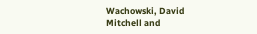Wachowski, David Mitchell and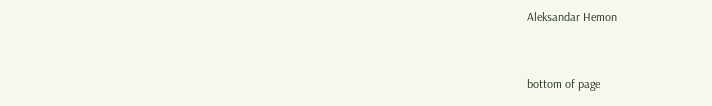Aleksandar Hemon


bottom of page